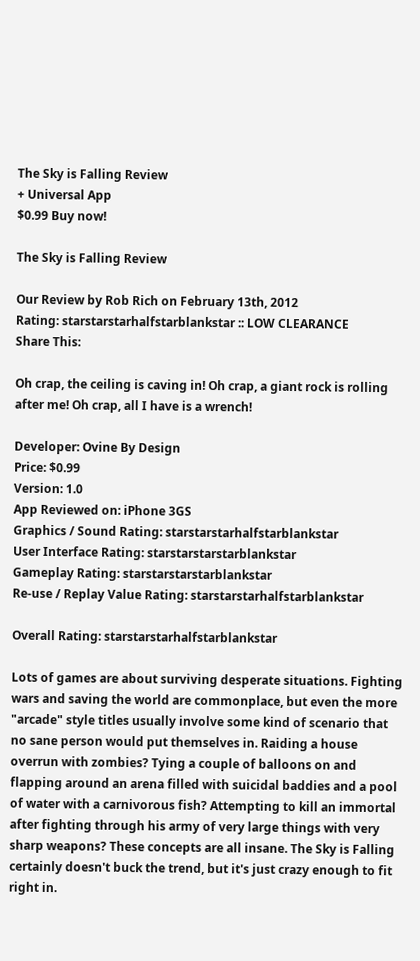The Sky is Falling Review
+ Universal App
$0.99 Buy now!

The Sky is Falling Review

Our Review by Rob Rich on February 13th, 2012
Rating: starstarstarhalfstarblankstar :: LOW CLEARANCE
Share This:

Oh crap, the ceiling is caving in! Oh crap, a giant rock is rolling after me! Oh crap, all I have is a wrench!

Developer: Ovine By Design
Price: $0.99
Version: 1.0
App Reviewed on: iPhone 3GS
Graphics / Sound Rating: starstarstarhalfstarblankstar
User Interface Rating: starstarstarstarblankstar
Gameplay Rating: starstarstarstarblankstar
Re-use / Replay Value Rating: starstarstarhalfstarblankstar

Overall Rating: starstarstarhalfstarblankstar

Lots of games are about surviving desperate situations. Fighting wars and saving the world are commonplace, but even the more "arcade" style titles usually involve some kind of scenario that no sane person would put themselves in. Raiding a house overrun with zombies? Tying a couple of balloons on and flapping around an arena filled with suicidal baddies and a pool of water with a carnivorous fish? Attempting to kill an immortal after fighting through his army of very large things with very sharp weapons? These concepts are all insane. The Sky is Falling certainly doesn't buck the trend, but it's just crazy enough to fit right in.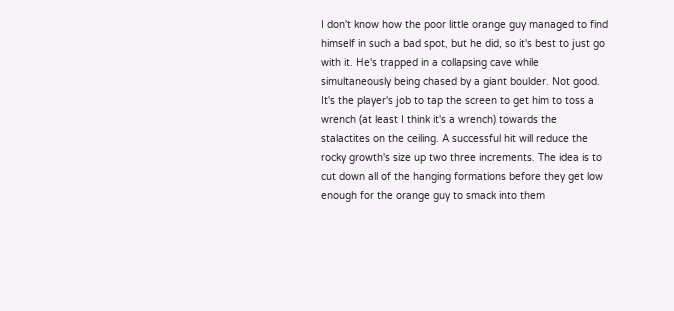I don't know how the poor little orange guy managed to find himself in such a bad spot, but he did, so it's best to just go with it. He's trapped in a collapsing cave while simultaneously being chased by a giant boulder. Not good. It's the player's job to tap the screen to get him to toss a wrench (at least I think it's a wrench) towards the stalactites on the ceiling. A successful hit will reduce the rocky growth's size up two three increments. The idea is to cut down all of the hanging formations before they get low enough for the orange guy to smack into them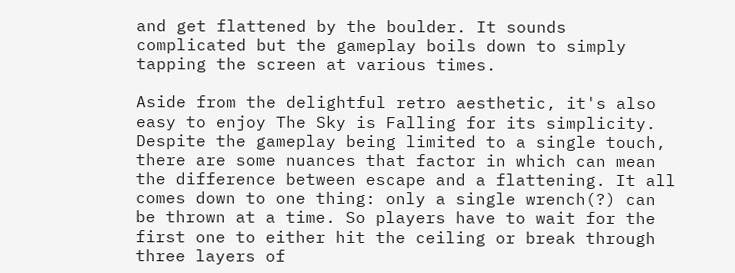and get flattened by the boulder. It sounds complicated but the gameplay boils down to simply tapping the screen at various times.

Aside from the delightful retro aesthetic, it's also easy to enjoy The Sky is Falling for its simplicity. Despite the gameplay being limited to a single touch, there are some nuances that factor in which can mean the difference between escape and a flattening. It all comes down to one thing: only a single wrench(?) can be thrown at a time. So players have to wait for the first one to either hit the ceiling or break through three layers of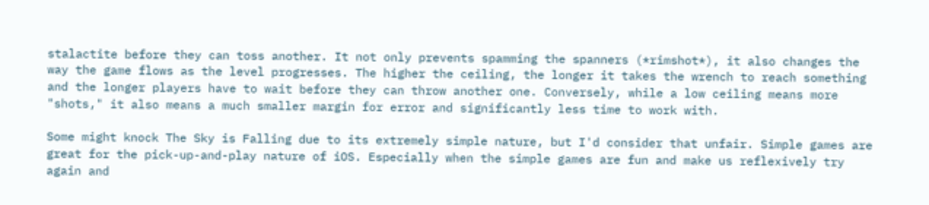stalactite before they can toss another. It not only prevents spamming the spanners (*rimshot*), it also changes the way the game flows as the level progresses. The higher the ceiling, the longer it takes the wrench to reach something and the longer players have to wait before they can throw another one. Conversely, while a low ceiling means more "shots," it also means a much smaller margin for error and significantly less time to work with.

Some might knock The Sky is Falling due to its extremely simple nature, but I'd consider that unfair. Simple games are great for the pick-up-and-play nature of iOS. Especially when the simple games are fun and make us reflexively try again and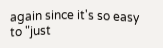again since it's so easy to "just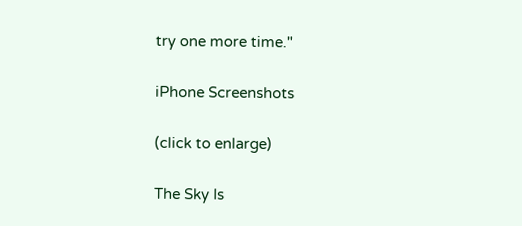try one more time."

iPhone Screenshots

(click to enlarge)

The Sky Is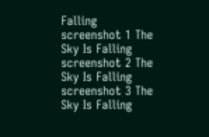Falling screenshot 1 The Sky Is Falling screenshot 2 The Sky Is Falling screenshot 3 The Sky Is Falling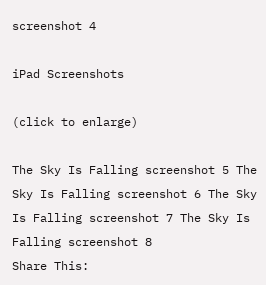screenshot 4

iPad Screenshots

(click to enlarge)

The Sky Is Falling screenshot 5 The Sky Is Falling screenshot 6 The Sky Is Falling screenshot 7 The Sky Is Falling screenshot 8
Share This: